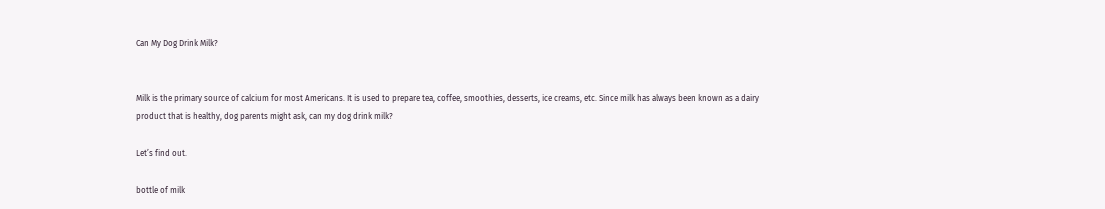Can My Dog Drink Milk?


Milk is the primary source of calcium for most Americans. It is used to prepare tea, coffee, smoothies, desserts, ice creams, etc. Since milk has always been known as a dairy product that is healthy, dog parents might ask, can my dog drink milk?

Let’s find out.

bottle of milk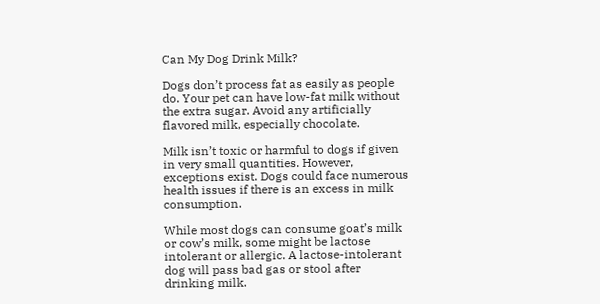Can My Dog Drink Milk?

Dogs don’t process fat as easily as people do. Your pet can have low-fat milk without the extra sugar. Avoid any artificially flavored milk, especially chocolate.

Milk isn’t toxic or harmful to dogs if given in very small quantities. However, exceptions exist. Dogs could face numerous health issues if there is an excess in milk consumption.

While most dogs can consume goat’s milk or cow’s milk, some might be lactose intolerant or allergic. A lactose-intolerant dog will pass bad gas or stool after drinking milk.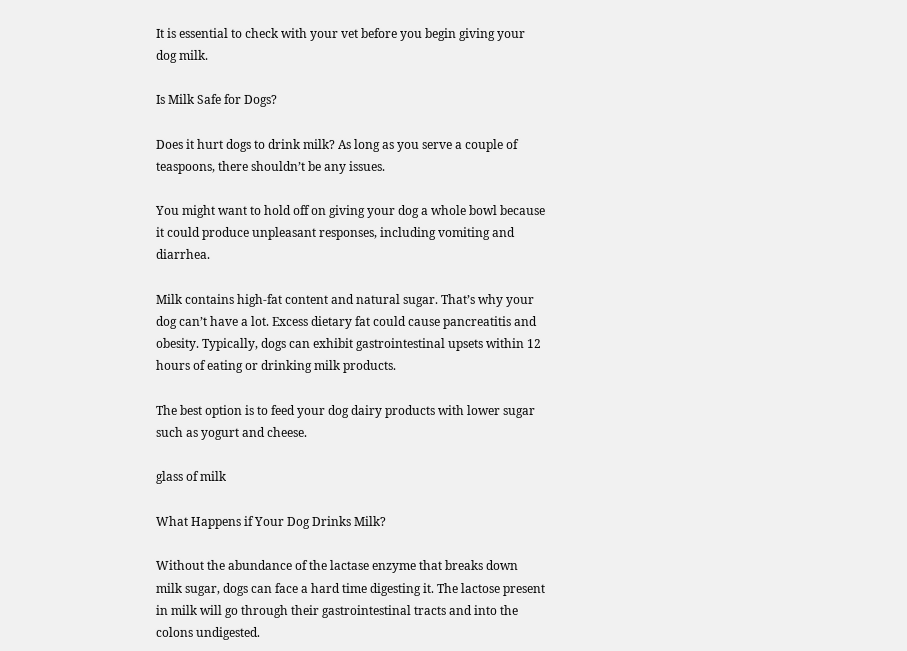It is essential to check with your vet before you begin giving your dog milk.

Is Milk Safe for Dogs?

Does it hurt dogs to drink milk? As long as you serve a couple of teaspoons, there shouldn’t be any issues.

You might want to hold off on giving your dog a whole bowl because it could produce unpleasant responses, including vomiting and diarrhea.

Milk contains high-fat content and natural sugar. That’s why your dog can’t have a lot. Excess dietary fat could cause pancreatitis and obesity. Typically, dogs can exhibit gastrointestinal upsets within 12 hours of eating or drinking milk products.

The best option is to feed your dog dairy products with lower sugar such as yogurt and cheese.

glass of milk

What Happens if Your Dog Drinks Milk?

Without the abundance of the lactase enzyme that breaks down milk sugar, dogs can face a hard time digesting it. The lactose present in milk will go through their gastrointestinal tracts and into the colons undigested.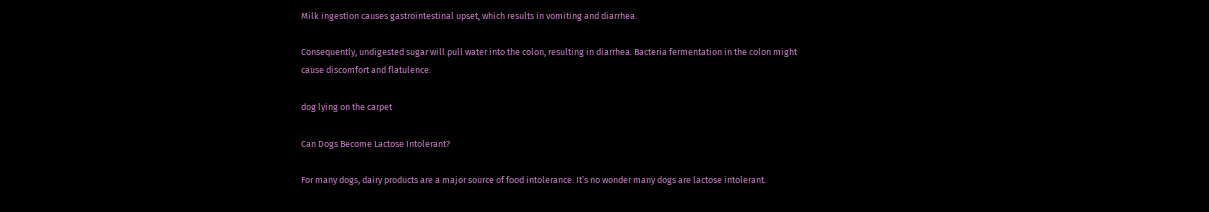Milk ingestion causes gastrointestinal upset, which results in vomiting and diarrhea.

Consequently, undigested sugar will pull water into the colon, resulting in diarrhea. Bacteria fermentation in the colon might cause discomfort and flatulence.

dog lying on the carpet

Can Dogs Become Lactose Intolerant?

For many dogs, dairy products are a major source of food intolerance. It’s no wonder many dogs are lactose intolerant.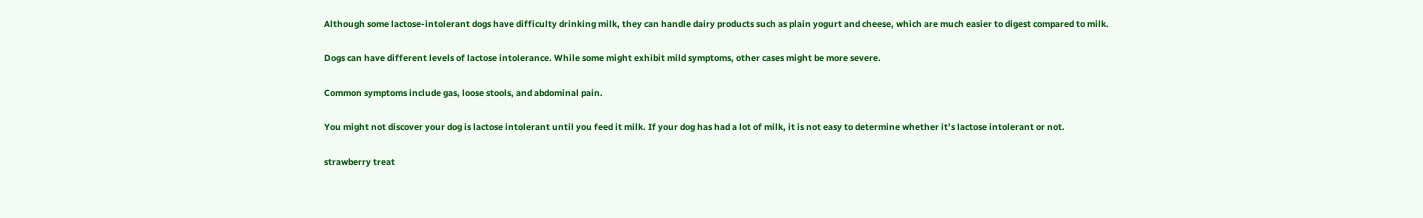Although some lactose-intolerant dogs have difficulty drinking milk, they can handle dairy products such as plain yogurt and cheese, which are much easier to digest compared to milk.

Dogs can have different levels of lactose intolerance. While some might exhibit mild symptoms, other cases might be more severe.

Common symptoms include gas, loose stools, and abdominal pain.

You might not discover your dog is lactose intolerant until you feed it milk. If your dog has had a lot of milk, it is not easy to determine whether it’s lactose intolerant or not.

strawberry treat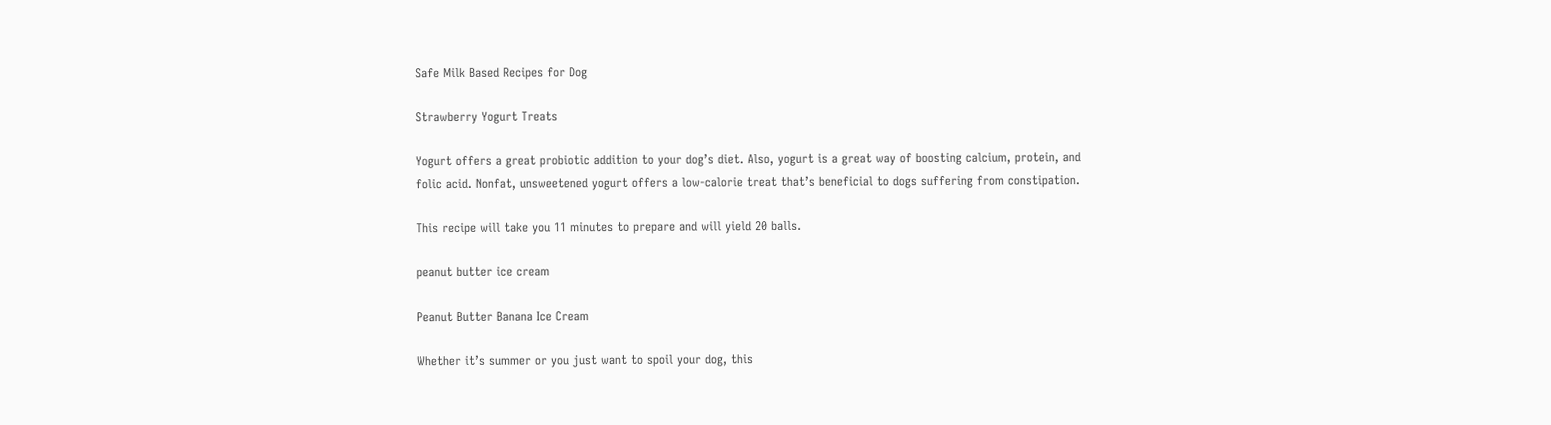Safe Milk Based Recipes for Dog

Strawberry Yogurt Treats

Yogurt offers a great probiotic addition to your dog’s diet. Also, yogurt is a great way of boosting calcium, protein, and folic acid. Nonfat, unsweetened yogurt offers a low-calorie treat that’s beneficial to dogs suffering from constipation.

This recipe will take you 11 minutes to prepare and will yield 20 balls.

peanut butter ice cream

Peanut Butter Banana Ice Cream

Whether it’s summer or you just want to spoil your dog, this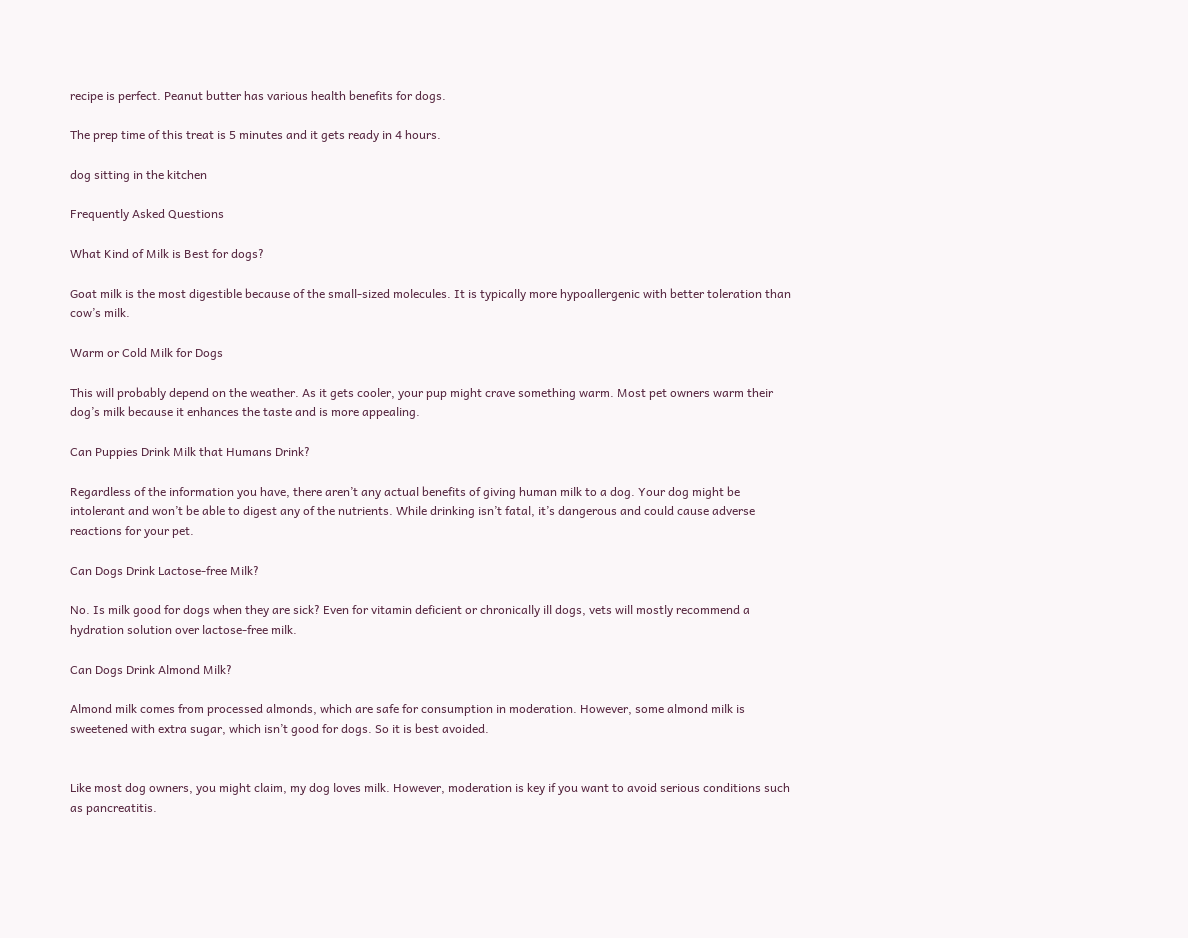recipe is perfect. Peanut butter has various health benefits for dogs.

The prep time of this treat is 5 minutes and it gets ready in 4 hours.

dog sitting in the kitchen

Frequently Asked Questions

What Kind of Milk is Best for dogs?

Goat milk is the most digestible because of the small-sized molecules. It is typically more hypoallergenic with better toleration than cow’s milk.

Warm or Cold Milk for Dogs

This will probably depend on the weather. As it gets cooler, your pup might crave something warm. Most pet owners warm their dog’s milk because it enhances the taste and is more appealing.

Can Puppies Drink Milk that Humans Drink?

Regardless of the information you have, there aren’t any actual benefits of giving human milk to a dog. Your dog might be intolerant and won’t be able to digest any of the nutrients. While drinking isn’t fatal, it’s dangerous and could cause adverse reactions for your pet.

Can Dogs Drink Lactose-free Milk?

No. Is milk good for dogs when they are sick? Even for vitamin deficient or chronically ill dogs, vets will mostly recommend a hydration solution over lactose-free milk.

Can Dogs Drink Almond Milk?

Almond milk comes from processed almonds, which are safe for consumption in moderation. However, some almond milk is sweetened with extra sugar, which isn’t good for dogs. So it is best avoided.


Like most dog owners, you might claim, my dog loves milk. However, moderation is key if you want to avoid serious conditions such as pancreatitis.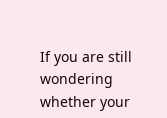If you are still wondering whether your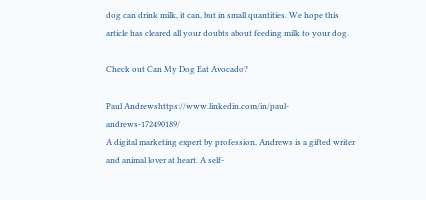dog can drink milk, it can, but in small quantities. We hope this article has cleared all your doubts about feeding milk to your dog.

Check out Can My Dog Eat Avocado?

Paul Andrewshttps://www.linkedin.com/in/paul-andrews-172490189/
A digital marketing expert by profession, Andrews is a gifted writer and animal lover at heart. A self-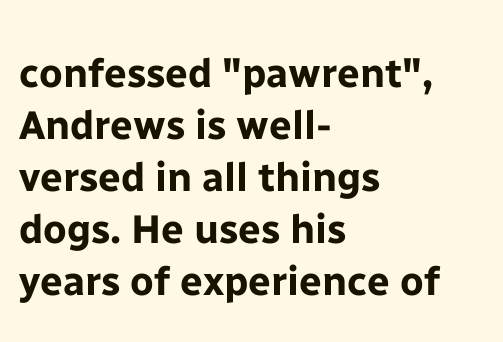confessed "pawrent", Andrews is well-versed in all things dogs. He uses his years of experience of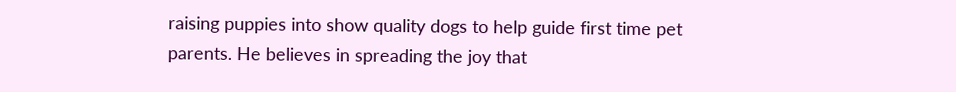raising puppies into show quality dogs to help guide first time pet parents. He believes in spreading the joy that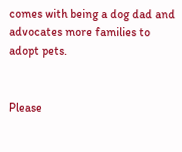comes with being a dog dad and advocates more families to adopt pets.


Please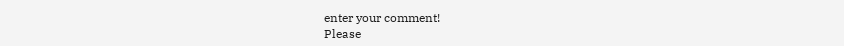enter your comment!
Please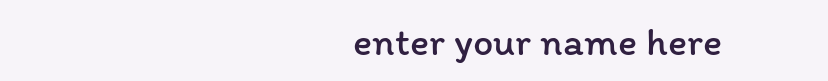enter your name here